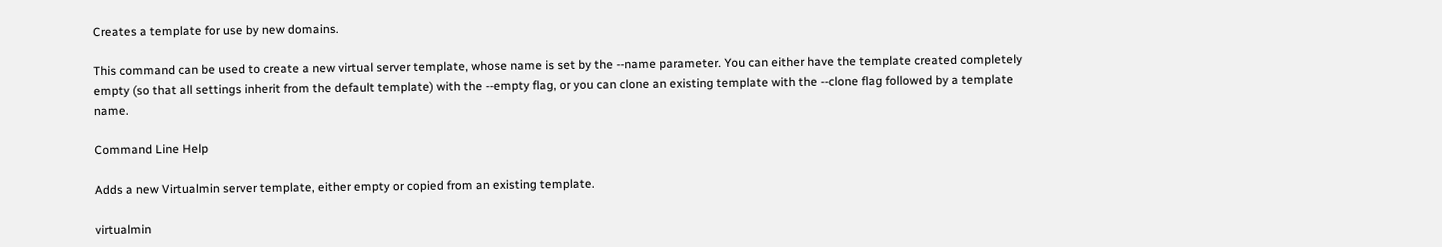Creates a template for use by new domains.

This command can be used to create a new virtual server template, whose name is set by the --name parameter. You can either have the template created completely empty (so that all settings inherit from the default template) with the --empty flag, or you can clone an existing template with the --clone flag followed by a template name.

Command Line Help

Adds a new Virtualmin server template, either empty or copied from an existing template.

virtualmin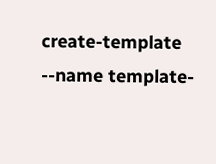create-template --name template-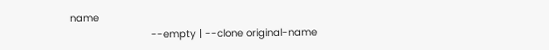name
                           --empty | --clone original-name